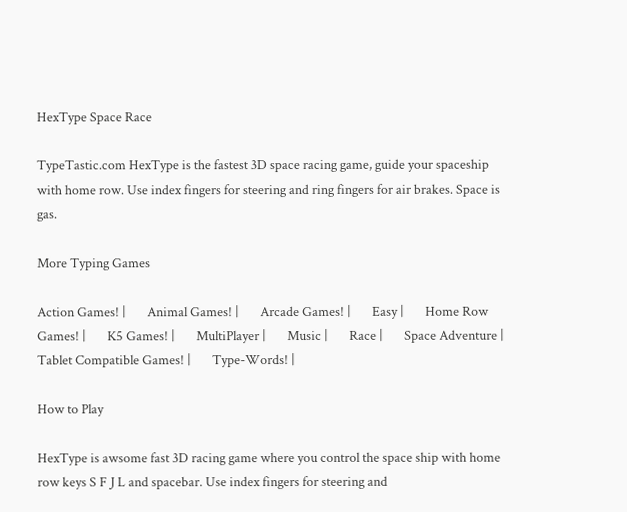HexType Space Race

TypeTastic.com HexType is the fastest 3D space racing game, guide your spaceship with home row. Use index fingers for steering and ring fingers for air brakes. Space is gas.

More Typing Games

Action Games! |       Animal Games! |       Arcade Games! |       Easy |       Home Row Games! |       K5 Games! |       MultiPlayer |       Music |       Race |       Space Adventure |       Tablet Compatible Games! |       Type-Words! |

How to Play

HexType is awsome fast 3D racing game where you control the space ship with home row keys S F J L and spacebar. Use index fingers for steering and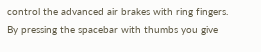control the advanced air brakes with ring fingers. By pressing the spacebar with thumbs you give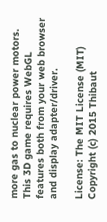more gas to nuclear power motors. This 3D game requires WebGL features both from your web browser and display adapter/driver.

License: The MIT License (MIT) Copyright (c) 2015 Thibaut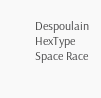Despoulain
HexType Space Race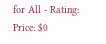for All - Rating:
Price: $0